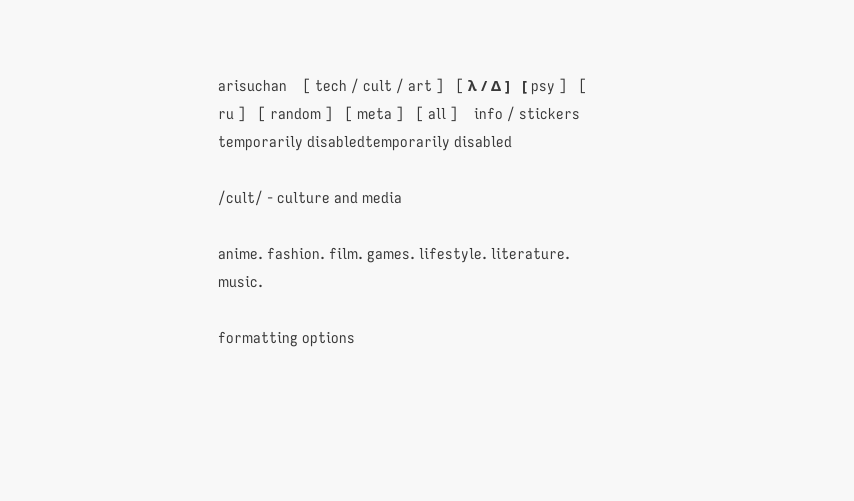arisuchan    [ tech / cult / art ]   [ λ / Δ ]   [ psy ]   [ ru ]   [ random ]   [ meta ]   [ all ]    info / stickers     temporarily disabledtemporarily disabled

/cult/ - culture and media

anime. fashion. film. games. lifestyle. literature. music.

formatting options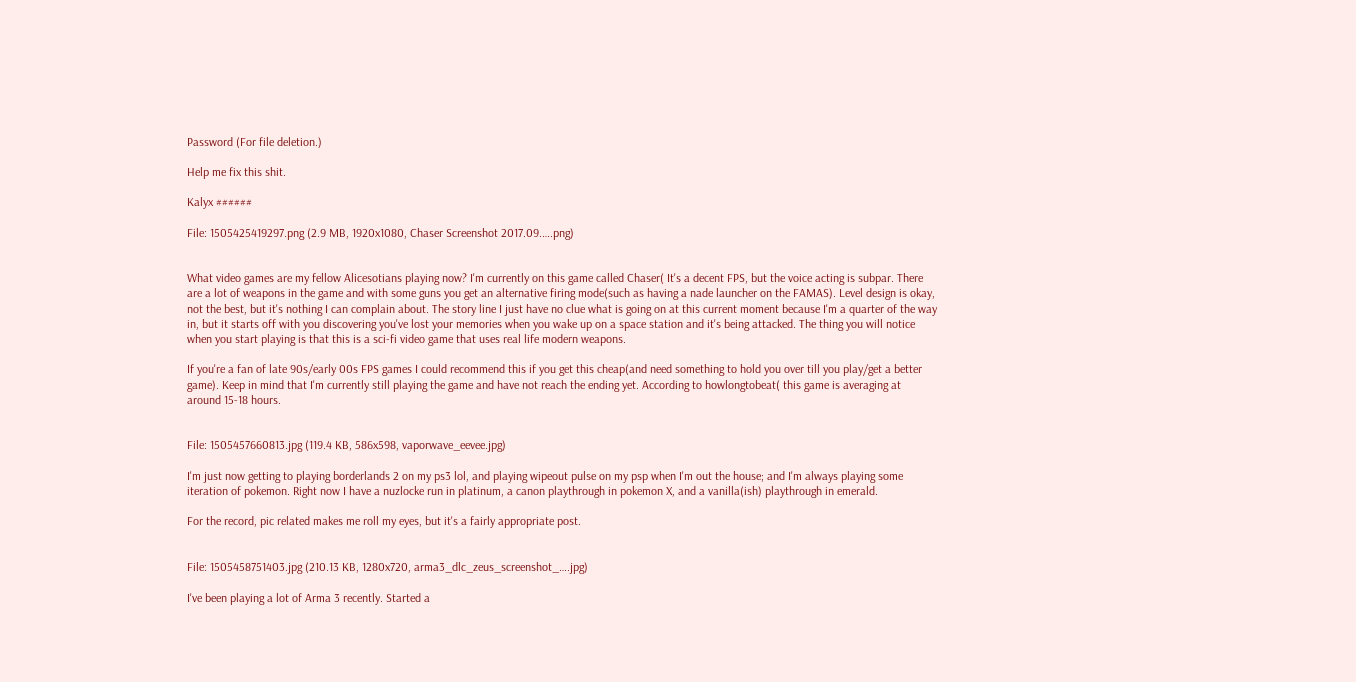Password (For file deletion.)

Help me fix this shit.

Kalyx ######

File: 1505425419297.png (2.9 MB, 1920x1080, Chaser Screenshot 2017.09.….png)


What video games are my fellow Alicesotians playing now? I'm currently on this game called Chaser( It's a decent FPS, but the voice acting is subpar. There are a lot of weapons in the game and with some guns you get an alternative firing mode(such as having a nade launcher on the FAMAS). Level design is okay, not the best, but it's nothing I can complain about. The story line I just have no clue what is going on at this current moment because I'm a quarter of the way in, but it starts off with you discovering you've lost your memories when you wake up on a space station and it's being attacked. The thing you will notice when you start playing is that this is a sci-fi video game that uses real life modern weapons.

If you're a fan of late 90s/early 00s FPS games I could recommend this if you get this cheap(and need something to hold you over till you play/get a better game). Keep in mind that I'm currently still playing the game and have not reach the ending yet. According to howlongtobeat( this game is averaging at around 15-18 hours.


File: 1505457660813.jpg (119.4 KB, 586x598, vaporwave_eevee.jpg)

I'm just now getting to playing borderlands 2 on my ps3 lol, and playing wipeout pulse on my psp when I'm out the house; and I'm always playing some iteration of pokemon. Right now I have a nuzlocke run in platinum, a canon playthrough in pokemon X, and a vanilla(ish) playthrough in emerald.

For the record, pic related makes me roll my eyes, but it's a fairly appropriate post.


File: 1505458751403.jpg (210.13 KB, 1280x720, arma3_dlc_zeus_screenshot_….jpg)

I've been playing a lot of Arma 3 recently. Started a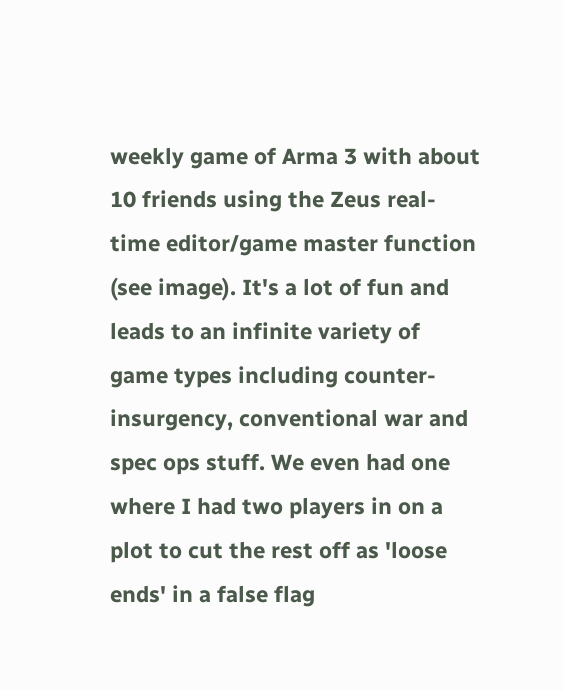weekly game of Arma 3 with about 10 friends using the Zeus real-time editor/game master function (see image). It's a lot of fun and leads to an infinite variety of game types including counter-insurgency, conventional war and spec ops stuff. We even had one where I had two players in on a plot to cut the rest off as 'loose ends' in a false flag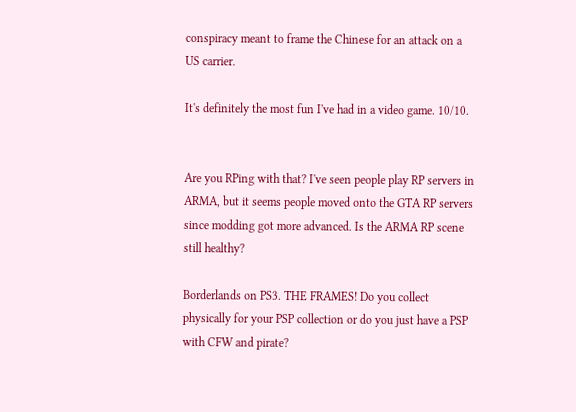conspiracy meant to frame the Chinese for an attack on a US carrier.

It's definitely the most fun I've had in a video game. 10/10.


Are you RPing with that? I've seen people play RP servers in ARMA, but it seems people moved onto the GTA RP servers since modding got more advanced. Is the ARMA RP scene still healthy?

Borderlands on PS3. THE FRAMES! Do you collect physically for your PSP collection or do you just have a PSP with CFW and pirate?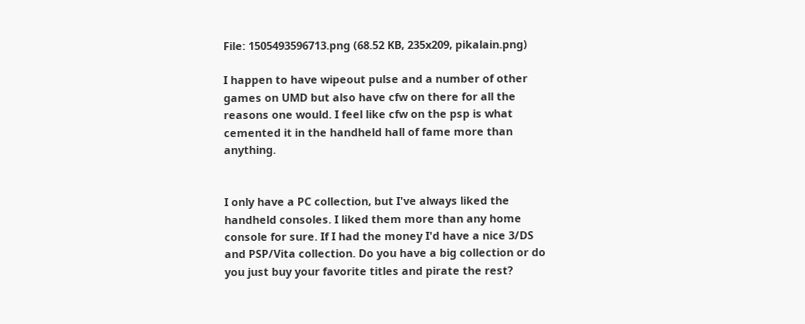File: 1505493596713.png (68.52 KB, 235x209, pikalain.png)

I happen to have wipeout pulse and a number of other games on UMD but also have cfw on there for all the reasons one would. I feel like cfw on the psp is what cemented it in the handheld hall of fame more than anything.


I only have a PC collection, but I've always liked the handheld consoles. I liked them more than any home console for sure. If I had the money I'd have a nice 3/DS and PSP/Vita collection. Do you have a big collection or do you just buy your favorite titles and pirate the rest?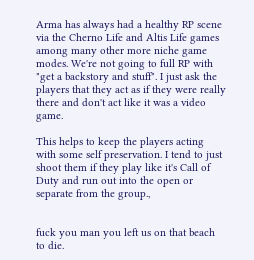Arma has always had a healthy RP scene via the Cherno Life and Altis Life games among many other more niche game modes. We're not going to full RP with "get a backstory and stuff". I just ask the players that they act as if they were really there and don't act like it was a video game.

This helps to keep the players acting with some self preservation. I tend to just shoot them if they play like it's Call of Duty and run out into the open or separate from the group.,


fuck you man you left us on that beach to die.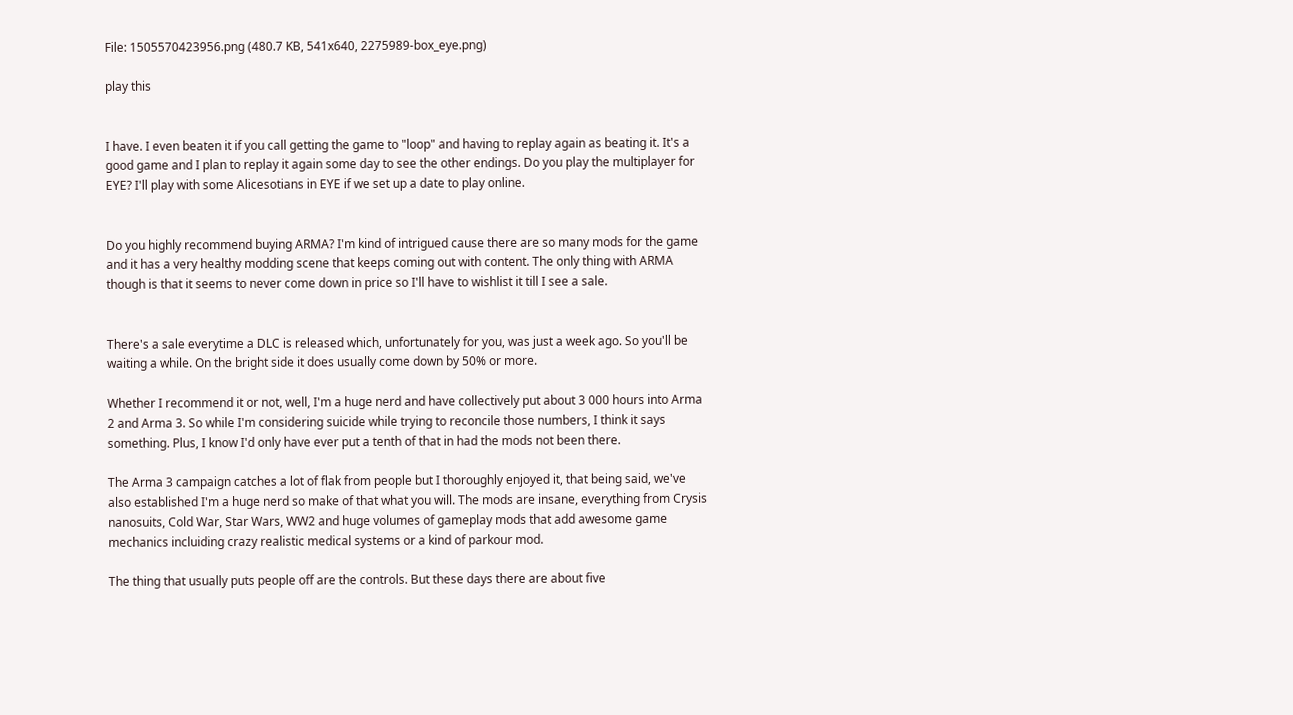File: 1505570423956.png (480.7 KB, 541x640, 2275989-box_eye.png)

play this


I have. I even beaten it if you call getting the game to "loop" and having to replay again as beating it. It's a good game and I plan to replay it again some day to see the other endings. Do you play the multiplayer for EYE? I'll play with some Alicesotians in EYE if we set up a date to play online.


Do you highly recommend buying ARMA? I'm kind of intrigued cause there are so many mods for the game and it has a very healthy modding scene that keeps coming out with content. The only thing with ARMA though is that it seems to never come down in price so I'll have to wishlist it till I see a sale.


There's a sale everytime a DLC is released which, unfortunately for you, was just a week ago. So you'll be waiting a while. On the bright side it does usually come down by 50% or more.

Whether I recommend it or not, well, I'm a huge nerd and have collectively put about 3 000 hours into Arma 2 and Arma 3. So while I'm considering suicide while trying to reconcile those numbers, I think it says something. Plus, I know I'd only have ever put a tenth of that in had the mods not been there.

The Arma 3 campaign catches a lot of flak from people but I thoroughly enjoyed it, that being said, we've also established I'm a huge nerd so make of that what you will. The mods are insane, everything from Crysis nanosuits, Cold War, Star Wars, WW2 and huge volumes of gameplay mods that add awesome game mechanics incluiding crazy realistic medical systems or a kind of parkour mod.

The thing that usually puts people off are the controls. But these days there are about five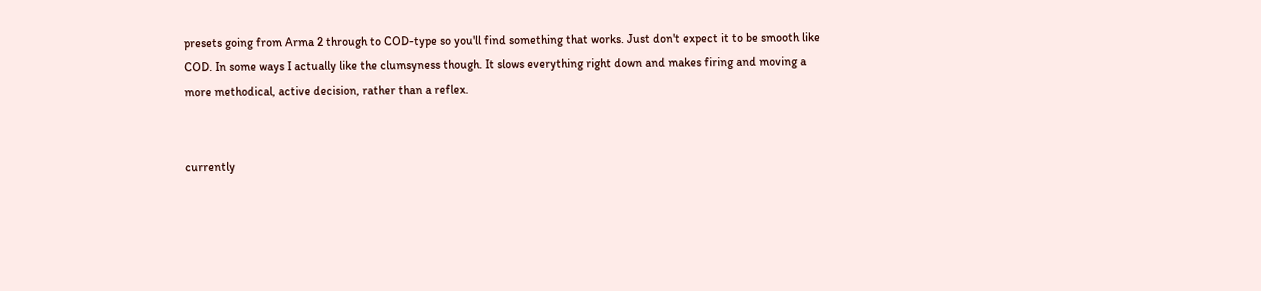presets going from Arma 2 through to COD-type so you'll find something that works. Just don't expect it to be smooth like COD. In some ways I actually like the clumsyness though. It slows everything right down and makes firing and moving a more methodical, active decision, rather than a reflex.


currently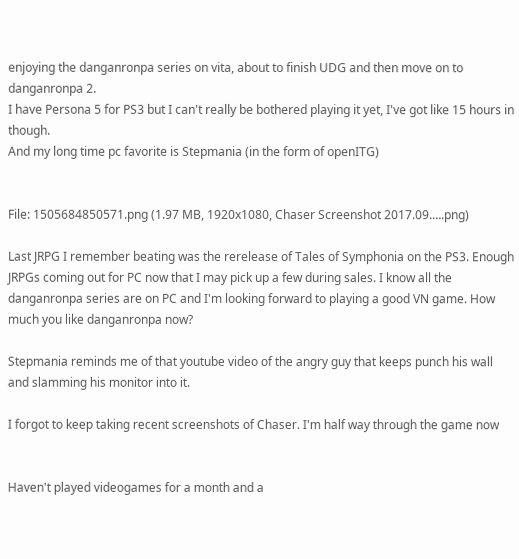enjoying the danganronpa series on vita, about to finish UDG and then move on to danganronpa 2.
I have Persona 5 for PS3 but I can't really be bothered playing it yet, I've got like 15 hours in though.
And my long time pc favorite is Stepmania (in the form of openITG)


File: 1505684850571.png (1.97 MB, 1920x1080, Chaser Screenshot 2017.09.….png)

Last JRPG I remember beating was the rerelease of Tales of Symphonia on the PS3. Enough JRPGs coming out for PC now that I may pick up a few during sales. I know all the danganronpa series are on PC and I'm looking forward to playing a good VN game. How much you like danganronpa now?

Stepmania reminds me of that youtube video of the angry guy that keeps punch his wall and slamming his monitor into it.

I forgot to keep taking recent screenshots of Chaser. I'm half way through the game now


Haven't played videogames for a month and a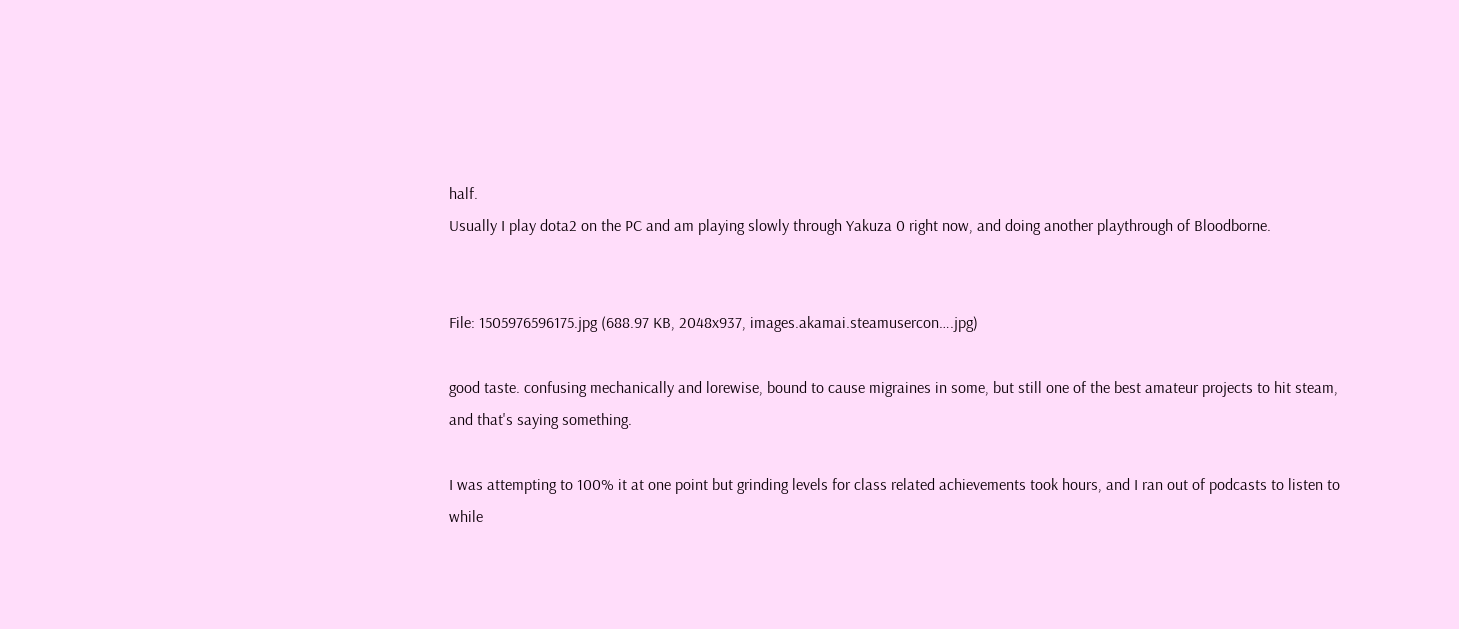half.
Usually I play dota2 on the PC and am playing slowly through Yakuza 0 right now, and doing another playthrough of Bloodborne.


File: 1505976596175.jpg (688.97 KB, 2048x937, images.akamai.steamusercon….jpg)

good taste. confusing mechanically and lorewise, bound to cause migraines in some, but still one of the best amateur projects to hit steam, and that's saying something.

I was attempting to 100% it at one point but grinding levels for class related achievements took hours, and I ran out of podcasts to listen to while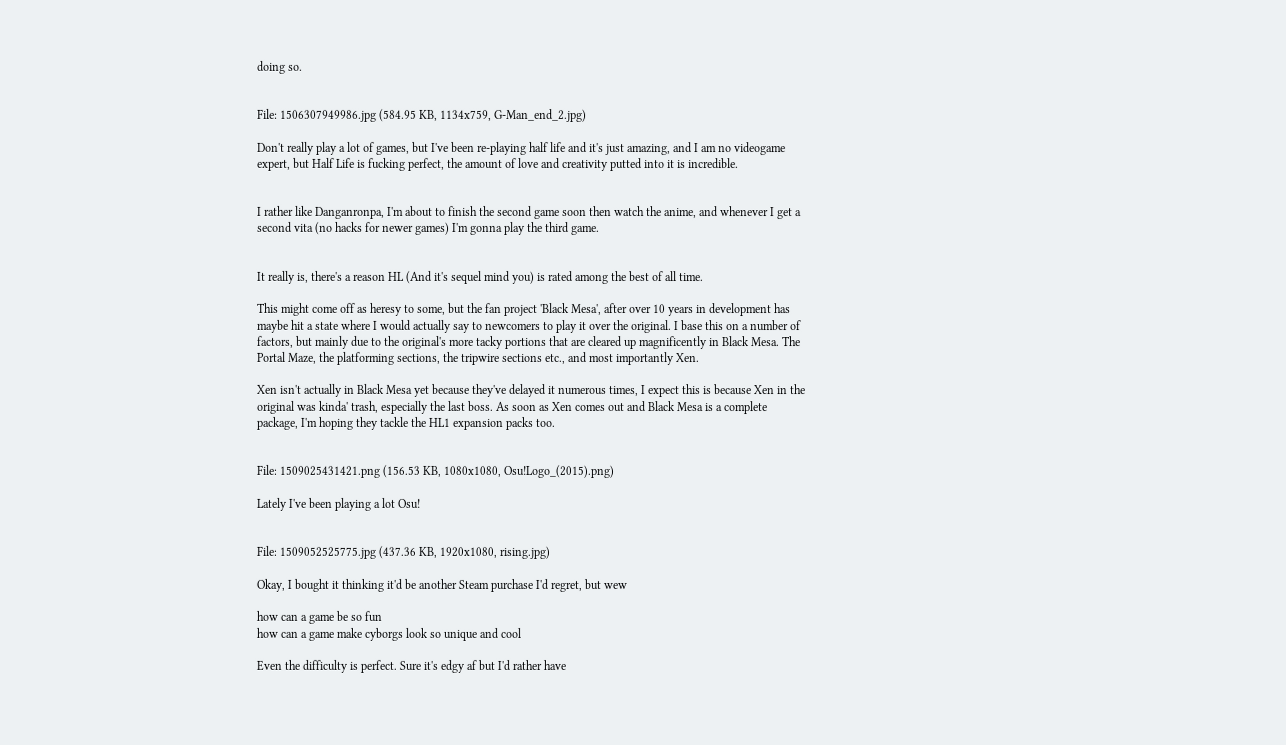doing so.


File: 1506307949986.jpg (584.95 KB, 1134x759, G-Man_end_2.jpg)

Don't really play a lot of games, but I've been re-playing half life and it's just amazing, and I am no videogame expert, but Half Life is fucking perfect, the amount of love and creativity putted into it is incredible.


I rather like Danganronpa, I'm about to finish the second game soon then watch the anime, and whenever I get a second vita (no hacks for newer games) I'm gonna play the third game.


It really is, there's a reason HL (And it's sequel mind you) is rated among the best of all time.

This might come off as heresy to some, but the fan project 'Black Mesa', after over 10 years in development has maybe hit a state where I would actually say to newcomers to play it over the original. I base this on a number of factors, but mainly due to the original's more tacky portions that are cleared up magnificently in Black Mesa. The Portal Maze, the platforming sections, the tripwire sections etc., and most importantly Xen.

Xen isn't actually in Black Mesa yet because they've delayed it numerous times, I expect this is because Xen in the original was kinda' trash, especially the last boss. As soon as Xen comes out and Black Mesa is a complete package, I'm hoping they tackle the HL1 expansion packs too.


File: 1509025431421.png (156.53 KB, 1080x1080, Osu!Logo_(2015).png)

Lately I've been playing a lot Osu!


File: 1509052525775.jpg (437.36 KB, 1920x1080, rising.jpg)

Okay, I bought it thinking it'd be another Steam purchase I'd regret, but wew

how can a game be so fun
how can a game make cyborgs look so unique and cool

Even the difficulty is perfect. Sure it's edgy af but I'd rather have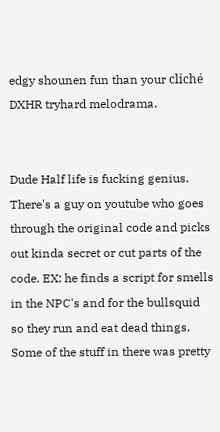edgy shounen fun than your cliché DXHR tryhard melodrama.


Dude Half life is fucking genius. There's a guy on youtube who goes through the original code and picks out kinda secret or cut parts of the code. EX: he finds a script for smells in the NPC's and for the bullsquid so they run and eat dead things.
Some of the stuff in there was pretty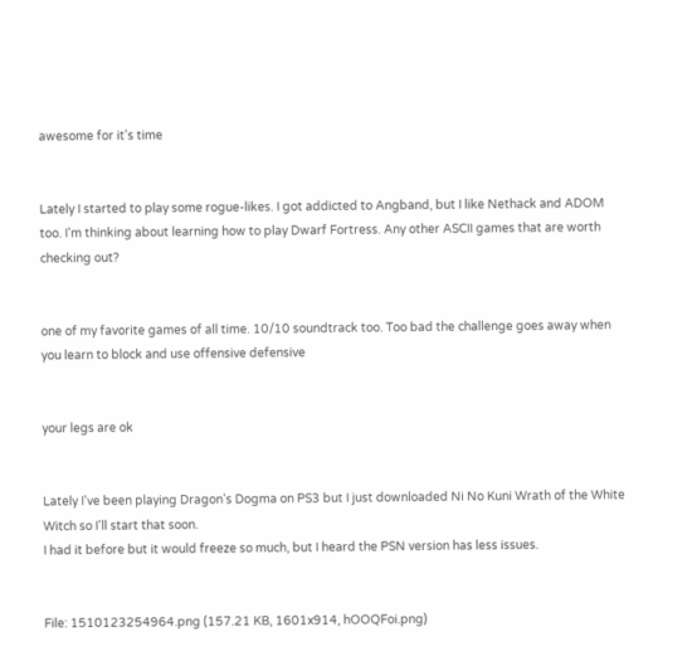awesome for it's time


Lately I started to play some rogue-likes. I got addicted to Angband, but I like Nethack and ADOM too. I'm thinking about learning how to play Dwarf Fortress. Any other ASCII games that are worth checking out?


one of my favorite games of all time. 10/10 soundtrack too. Too bad the challenge goes away when you learn to block and use offensive defensive


your legs are ok


Lately I've been playing Dragon's Dogma on PS3 but I just downloaded Ni No Kuni Wrath of the White Witch so I'll start that soon.
I had it before but it would freeze so much, but I heard the PSN version has less issues.


File: 1510123254964.png (157.21 KB, 1601x914, hOOQFoi.png)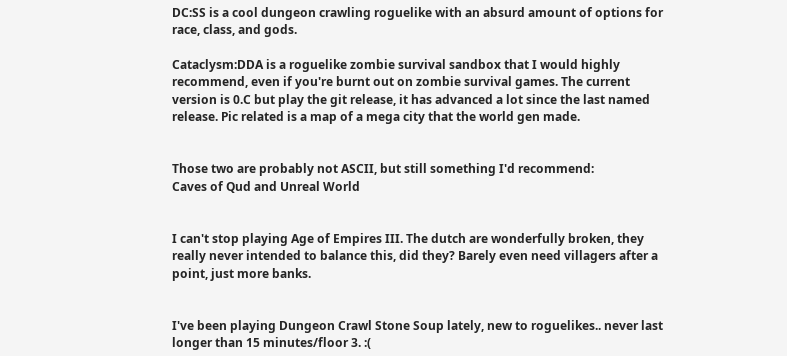DC:SS is a cool dungeon crawling roguelike with an absurd amount of options for race, class, and gods.

Cataclysm:DDA is a roguelike zombie survival sandbox that I would highly recommend, even if you're burnt out on zombie survival games. The current version is 0.C but play the git release, it has advanced a lot since the last named release. Pic related is a map of a mega city that the world gen made.


Those two are probably not ASCII, but still something I'd recommend:
Caves of Qud and Unreal World


I can't stop playing Age of Empires III. The dutch are wonderfully broken, they really never intended to balance this, did they? Barely even need villagers after a point, just more banks.


I've been playing Dungeon Crawl Stone Soup lately, new to roguelikes.. never last longer than 15 minutes/floor 3. :(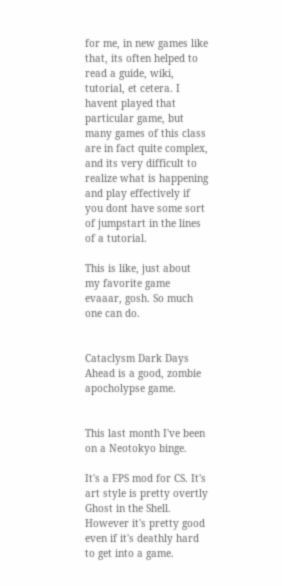for me, in new games like that, its often helped to read a guide, wiki, tutorial, et cetera. I havent played that particular game, but many games of this class are in fact quite complex, and its very difficult to realize what is happening and play effectively if you dont have some sort of jumpstart in the lines of a tutorial.

This is like, just about my favorite game evaaar, gosh. So much one can do.


Cataclysm Dark Days Ahead is a good, zombie apocholypse game.


This last month I've been on a Neotokyo binge.

It's a FPS mod for CS. It's art style is pretty overtly Ghost in the Shell. However it's pretty good even if it's deathly hard to get into a game.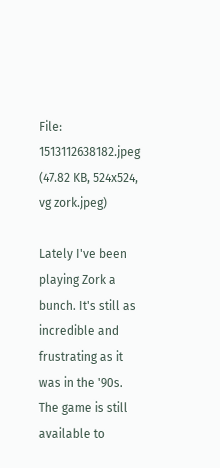File: 1513112638182.jpeg (47.82 KB, 524x524, vg zork.jpeg)

Lately I've been playing Zork a bunch. It's still as incredible and frustrating as it was in the '90s. The game is still available to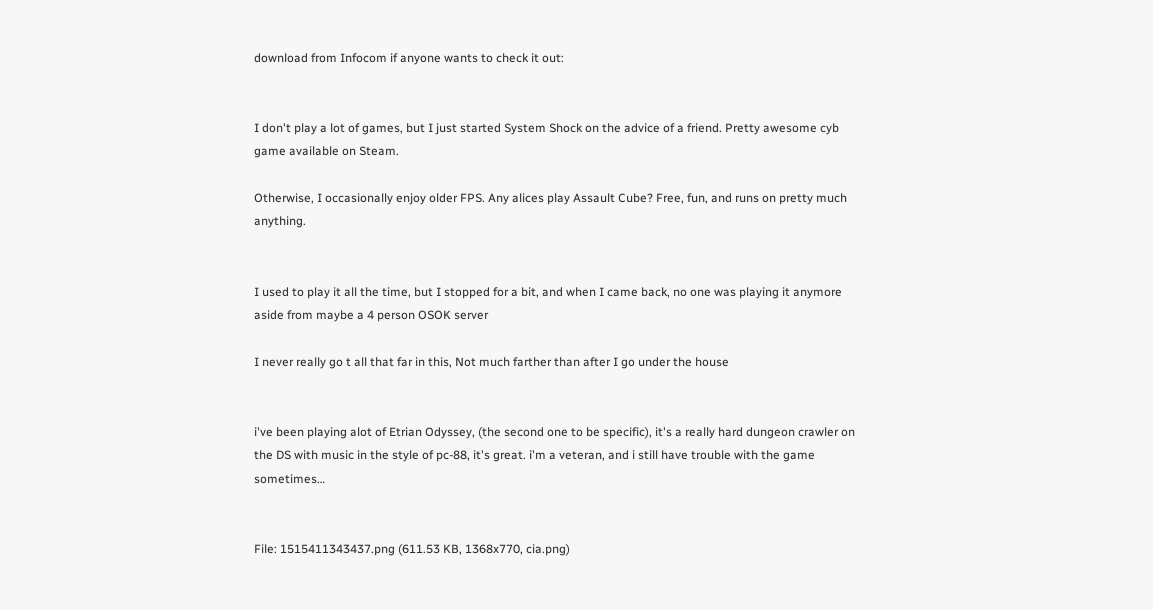download from Infocom if anyone wants to check it out:


I don't play a lot of games, but I just started System Shock on the advice of a friend. Pretty awesome cyb game available on Steam.

Otherwise, I occasionally enjoy older FPS. Any alices play Assault Cube? Free, fun, and runs on pretty much anything.


I used to play it all the time, but I stopped for a bit, and when I came back, no one was playing it anymore aside from maybe a 4 person OSOK server

I never really go t all that far in this, Not much farther than after I go under the house


i've been playing alot of Etrian Odyssey, (the second one to be specific), it's a really hard dungeon crawler on the DS with music in the style of pc-88, it's great. i'm a veteran, and i still have trouble with the game sometimes…


File: 1515411343437.png (611.53 KB, 1368x770, cia.png)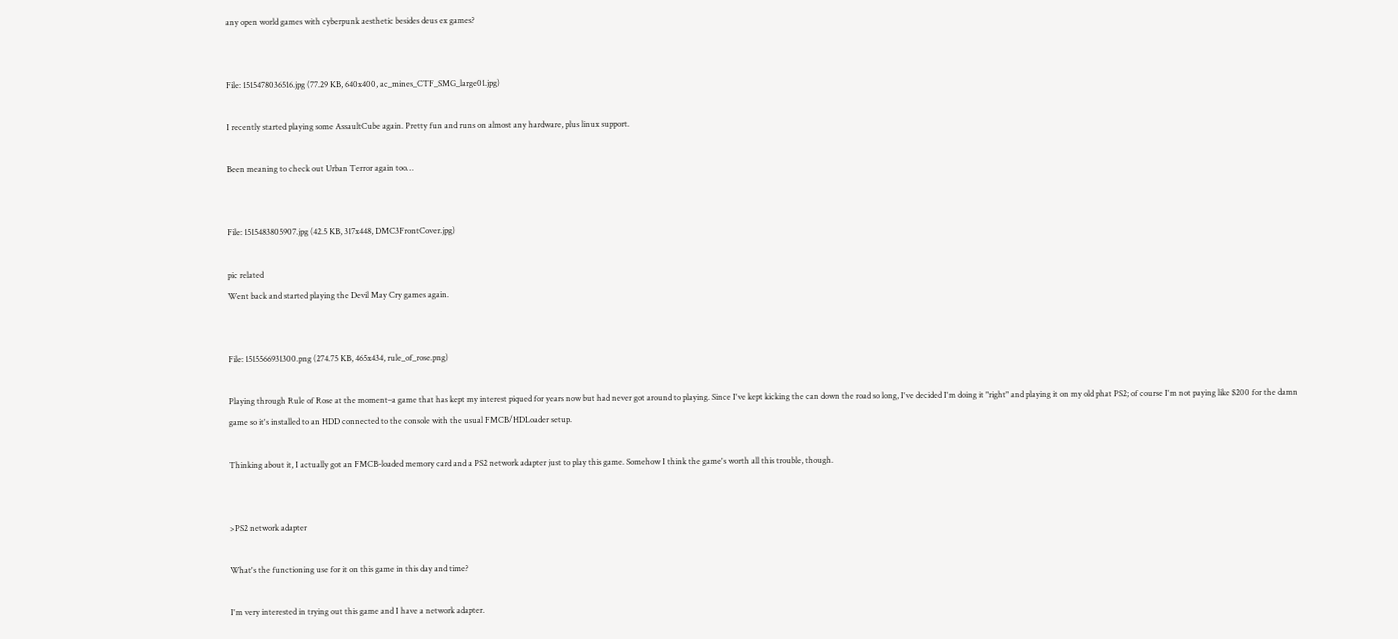any open world games with cyberpunk aesthetic besides deus ex games?


File: 1515478036516.jpg (77.29 KB, 640x400, ac_mines_CTF_SMG_large01.jpg)

I recently started playing some AssaultCube again. Pretty fun and runs on almost any hardware, plus linux support.

Been meaning to check out Urban Terror again too…


File: 1515483805907.jpg (42.5 KB, 317x448, DMC3FrontCover.jpg)

pic related
Went back and started playing the Devil May Cry games again.


File: 1515566931300.png (274.75 KB, 465x434, rule_of_rose.png)

Playing through Rule of Rose at the moment–a game that has kept my interest piqued for years now but had never got around to playing. Since I've kept kicking the can down the road so long, I've decided I'm doing it "right" and playing it on my old phat PS2; of course I'm not paying like $200 for the damn game so it's installed to an HDD connected to the console with the usual FMCB/HDLoader setup.

Thinking about it, I actually got an FMCB-loaded memory card and a PS2 network adapter just to play this game. Somehow I think the game's worth all this trouble, though.


>PS2 network adapter

What's the functioning use for it on this game in this day and time?

I'm very interested in trying out this game and I have a network adapter.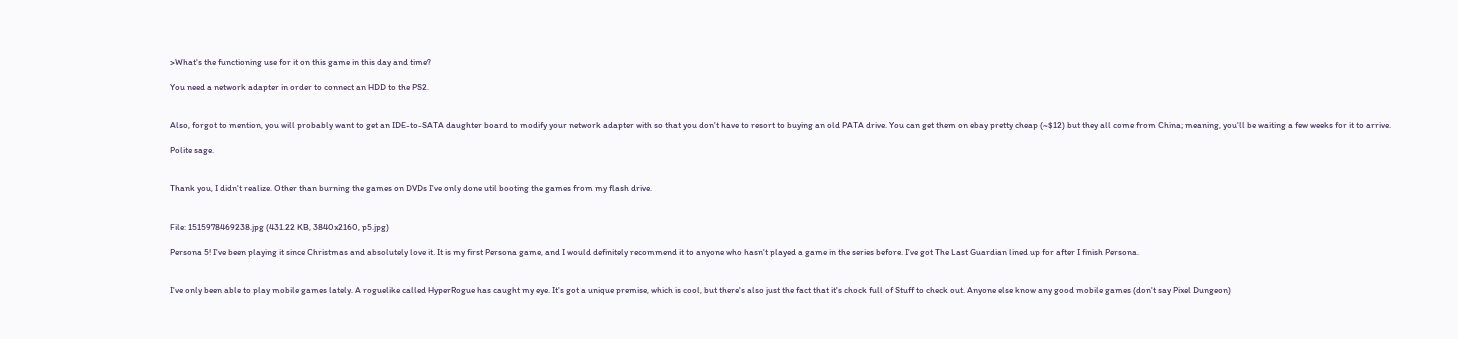>What's the functioning use for it on this game in this day and time?

You need a network adapter in order to connect an HDD to the PS2.


Also, forgot to mention, you will probably want to get an IDE-to-SATA daughter board to modify your network adapter with so that you don't have to resort to buying an old PATA drive. You can get them on ebay pretty cheap (~$12) but they all come from China; meaning, you'll be waiting a few weeks for it to arrive.

Polite sage.


Thank you, I didn't realize. Other than burning the games on DVDs I've only done util booting the games from my flash drive.


File: 1515978469238.jpg (431.22 KB, 3840x2160, p5.jpg)

Persona 5! I've been playing it since Christmas and absolutely love it. It is my first Persona game, and I would definitely recommend it to anyone who hasn't played a game in the series before. I've got The Last Guardian lined up for after I finish Persona.


I've only been able to play mobile games lately. A roguelike called HyperRogue has caught my eye. It's got a unique premise, which is cool, but there's also just the fact that it's chock full of Stuff to check out. Anyone else know any good mobile games (don't say Pixel Dungeon)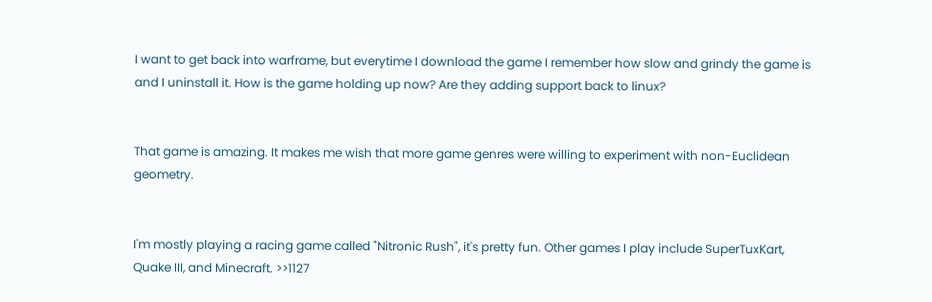I want to get back into warframe, but everytime I download the game I remember how slow and grindy the game is and I uninstall it. How is the game holding up now? Are they adding support back to linux?


That game is amazing. It makes me wish that more game genres were willing to experiment with non-Euclidean geometry.


I'm mostly playing a racing game called "Nitronic Rush", it's pretty fun. Other games I play include SuperTuxKart, Quake III, and Minecraft. >>1127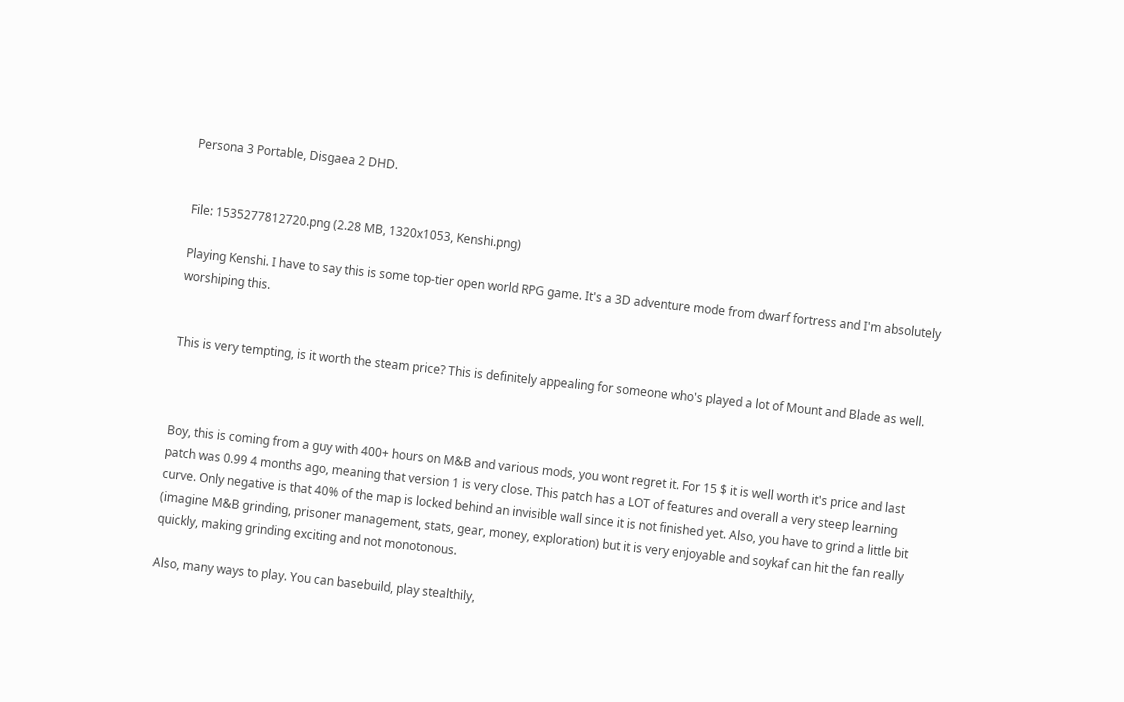Persona 3 Portable, Disgaea 2 DHD.


File: 1535277812720.png (2.28 MB, 1320x1053, Kenshi.png)

Playing Kenshi. I have to say this is some top-tier open world RPG game. It's a 3D adventure mode from dwarf fortress and I'm absolutely worshiping this.


This is very tempting, is it worth the steam price? This is definitely appealing for someone who's played a lot of Mount and Blade as well.



Boy, this is coming from a guy with 400+ hours on M&B and various mods, you wont regret it. For 15 $ it is well worth it's price and last patch was 0.99 4 months ago, meaning that version 1 is very close. This patch has a LOT of features and overall a very steep learning curve. Only negative is that 40% of the map is locked behind an invisible wall since it is not finished yet. Also, you have to grind a little bit (imagine M&B grinding, prisoner management, stats, gear, money, exploration) but it is very enjoyable and soykaf can hit the fan really quickly, making grinding exciting and not monotonous.

Also, many ways to play. You can basebuild, play stealthily,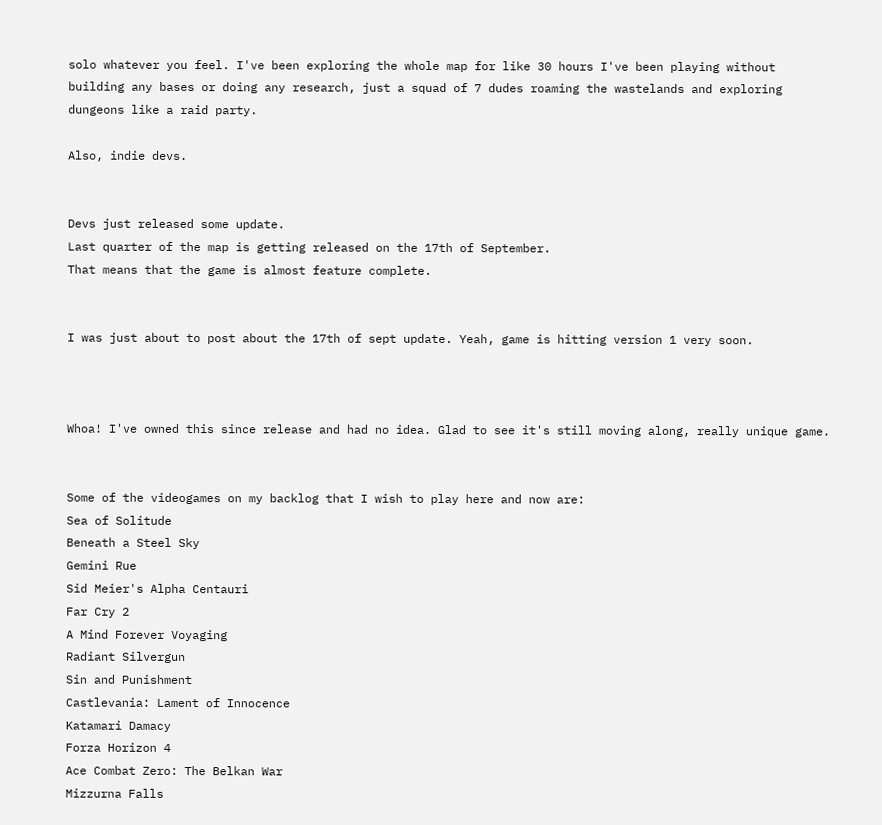solo whatever you feel. I've been exploring the whole map for like 30 hours I've been playing without building any bases or doing any research, just a squad of 7 dudes roaming the wastelands and exploring dungeons like a raid party.

Also, indie devs.


Devs just released some update.
Last quarter of the map is getting released on the 17th of September.
That means that the game is almost feature complete.


I was just about to post about the 17th of sept update. Yeah, game is hitting version 1 very soon.



Whoa! I've owned this since release and had no idea. Glad to see it's still moving along, really unique game.


Some of the videogames on my backlog that I wish to play here and now are:
Sea of Solitude
Beneath a Steel Sky
Gemini Rue
Sid Meier's Alpha Centauri
Far Cry 2
A Mind Forever Voyaging
Radiant Silvergun
Sin and Punishment
Castlevania: Lament of Innocence
Katamari Damacy
Forza Horizon 4
Ace Combat Zero: The Belkan War
Mizzurna Falls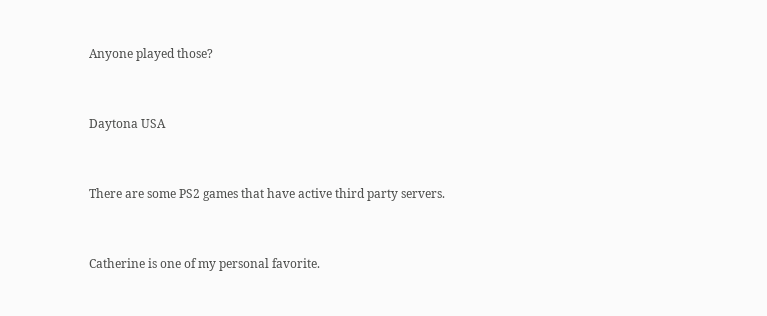Anyone played those?


Daytona USA


There are some PS2 games that have active third party servers.


Catherine is one of my personal favorite.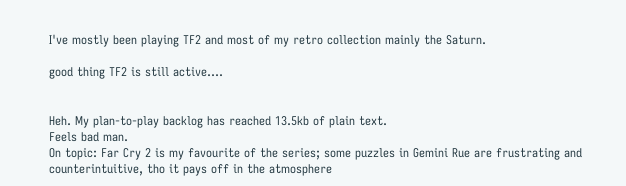I've mostly been playing TF2 and most of my retro collection mainly the Saturn.

good thing TF2 is still active….


Heh. My plan-to-play backlog has reached 13.5kb of plain text.
Feels bad man.
On topic: Far Cry 2 is my favourite of the series; some puzzles in Gemini Rue are frustrating and counterintuitive, tho it pays off in the atmosphere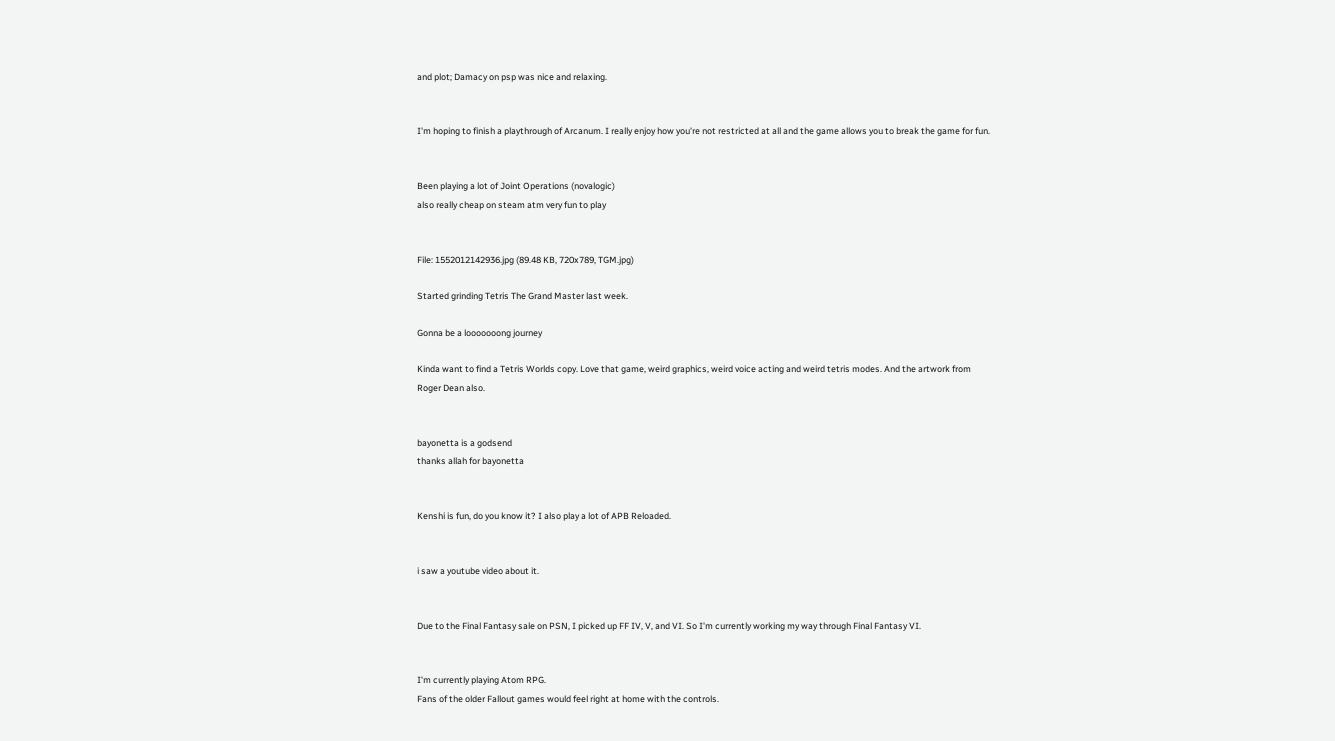and plot; Damacy on psp was nice and relaxing.


I'm hoping to finish a playthrough of Arcanum. I really enjoy how you're not restricted at all and the game allows you to break the game for fun.


Been playing a lot of Joint Operations (novalogic)
also really cheap on steam atm very fun to play


File: 1552012142936.jpg (89.48 KB, 720x789, TGM.jpg)

Started grinding Tetris The Grand Master last week.

Gonna be a looooooong journey

Kinda want to find a Tetris Worlds copy. Love that game, weird graphics, weird voice acting and weird tetris modes. And the artwork from Roger Dean also.


bayonetta is a godsend
thanks allah for bayonetta


Kenshi is fun, do you know it? I also play a lot of APB Reloaded.


i saw a youtube video about it.


Due to the Final Fantasy sale on PSN, I picked up FF IV, V, and VI. So I'm currently working my way through Final Fantasy VI.


I'm currently playing Atom RPG.
Fans of the older Fallout games would feel right at home with the controls.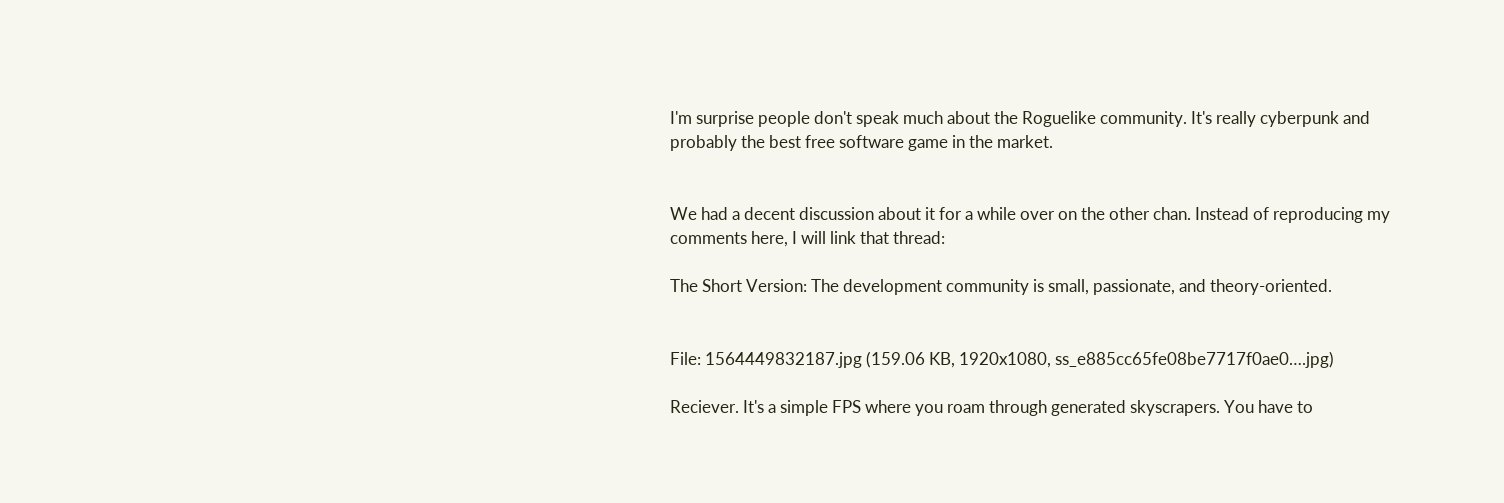I'm surprise people don't speak much about the Roguelike community. It's really cyberpunk and probably the best free software game in the market.


We had a decent discussion about it for a while over on the other chan. Instead of reproducing my comments here, I will link that thread:

The Short Version: The development community is small, passionate, and theory-oriented.


File: 1564449832187.jpg (159.06 KB, 1920x1080, ss_e885cc65fe08be7717f0ae0….jpg)

Reciever. It's a simple FPS where you roam through generated skyscrapers. You have to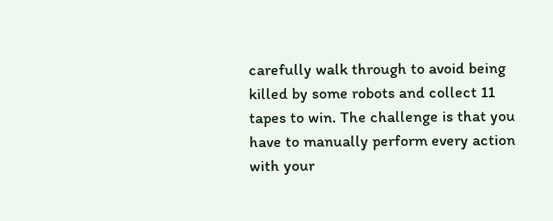carefully walk through to avoid being killed by some robots and collect 11 tapes to win. The challenge is that you have to manually perform every action with your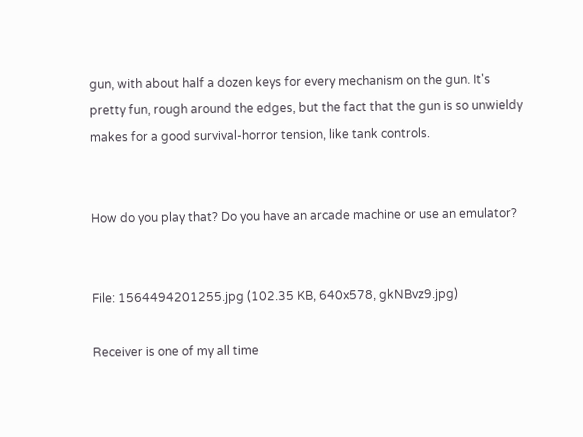gun, with about half a dozen keys for every mechanism on the gun. It's pretty fun, rough around the edges, but the fact that the gun is so unwieldy makes for a good survival-horror tension, like tank controls.


How do you play that? Do you have an arcade machine or use an emulator?


File: 1564494201255.jpg (102.35 KB, 640x578, gkNBvz9.jpg)

Receiver is one of my all time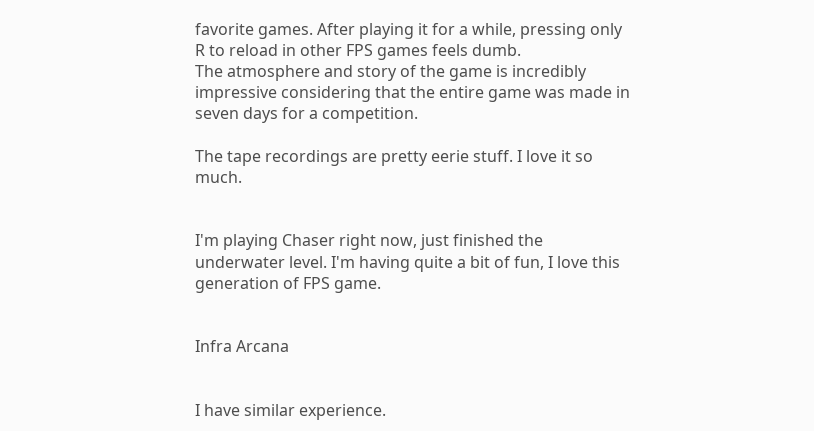favorite games. After playing it for a while, pressing only R to reload in other FPS games feels dumb.
The atmosphere and story of the game is incredibly impressive considering that the entire game was made in seven days for a competition.

The tape recordings are pretty eerie stuff. I love it so much.


I'm playing Chaser right now, just finished the underwater level. I'm having quite a bit of fun, I love this generation of FPS game.


Infra Arcana


I have similar experience.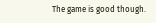The game is good though.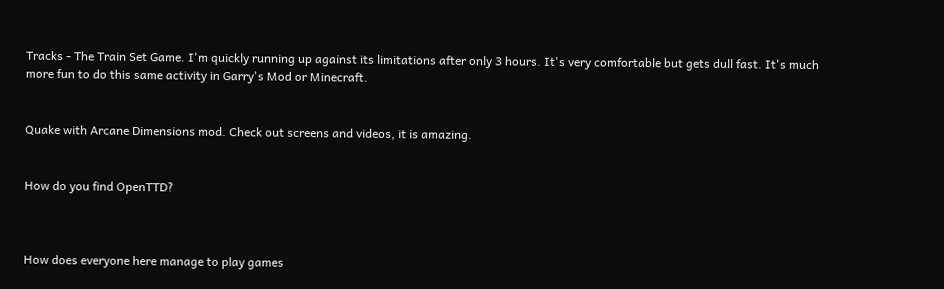Tracks - The Train Set Game. I'm quickly running up against its limitations after only 3 hours. It's very comfortable but gets dull fast. It's much more fun to do this same activity in Garry's Mod or Minecraft.


Quake with Arcane Dimensions mod. Check out screens and videos, it is amazing.


How do you find OpenTTD?



How does everyone here manage to play games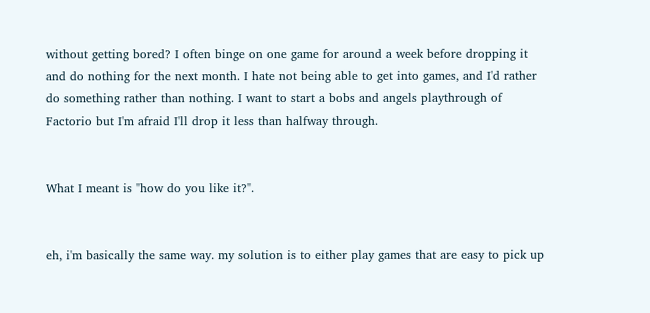without getting bored? I often binge on one game for around a week before dropping it and do nothing for the next month. I hate not being able to get into games, and I'd rather do something rather than nothing. I want to start a bobs and angels playthrough of Factorio but I'm afraid I'll drop it less than halfway through.


What I meant is "how do you like it?".


eh, i'm basically the same way. my solution is to either play games that are easy to pick up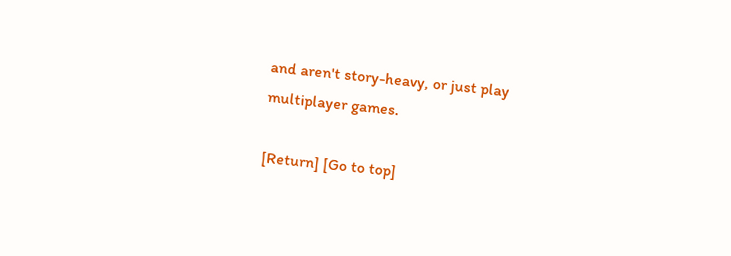and aren't story-heavy, or just play multiplayer games.

[Return] [Go to top]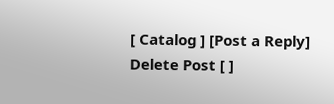[ Catalog ] [Post a Reply]
Delete Post [ ]